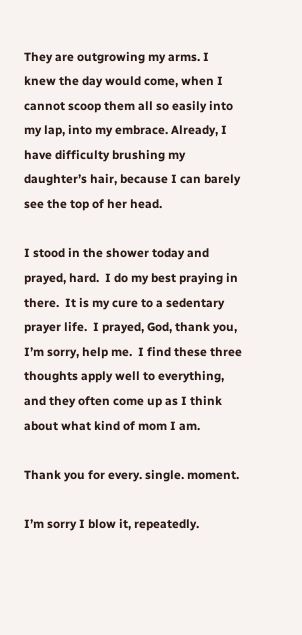They are outgrowing my arms. I knew the day would come, when I cannot scoop them all so easily into my lap, into my embrace. Already, I have difficulty brushing my daughter’s hair, because I can barely see the top of her head.

I stood in the shower today and prayed, hard.  I do my best praying in there.  It is my cure to a sedentary prayer life.  I prayed, God, thank you, I’m sorry, help me.  I find these three thoughts apply well to everything, and they often come up as I think about what kind of mom I am.

Thank you for every. single. moment.

I’m sorry I blow it, repeatedly.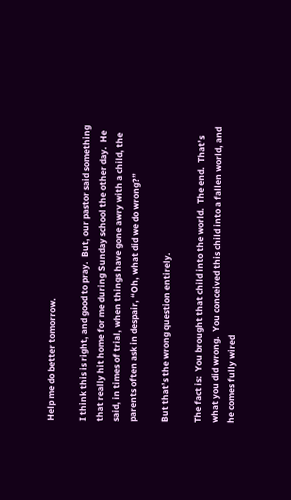Help me do better tomorrow.

I think this is right, and good to pray.  But, our pastor said something that really hit home for me during Sunday school the other day.  He said, in times of trial, when things have gone awry with a child, the parents often ask in despair, “Oh, what did we do wrong?”

But that’s the wrong question entirely.

The fact is:  You brought that child into the world.  The end.  That’s what you did wrong.  You conceived this child into a fallen world, and he comes fully wired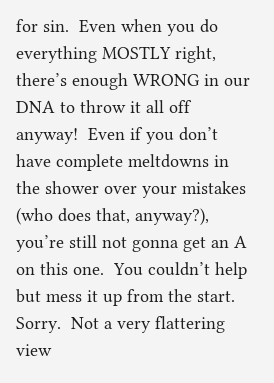for sin.  Even when you do everything MOSTLY right, there’s enough WRONG in our DNA to throw it all off anyway!  Even if you don’t have complete meltdowns in the shower over your mistakes (who does that, anyway?),  you’re still not gonna get an A on this one.  You couldn’t help but mess it up from the start.  Sorry.  Not a very flattering view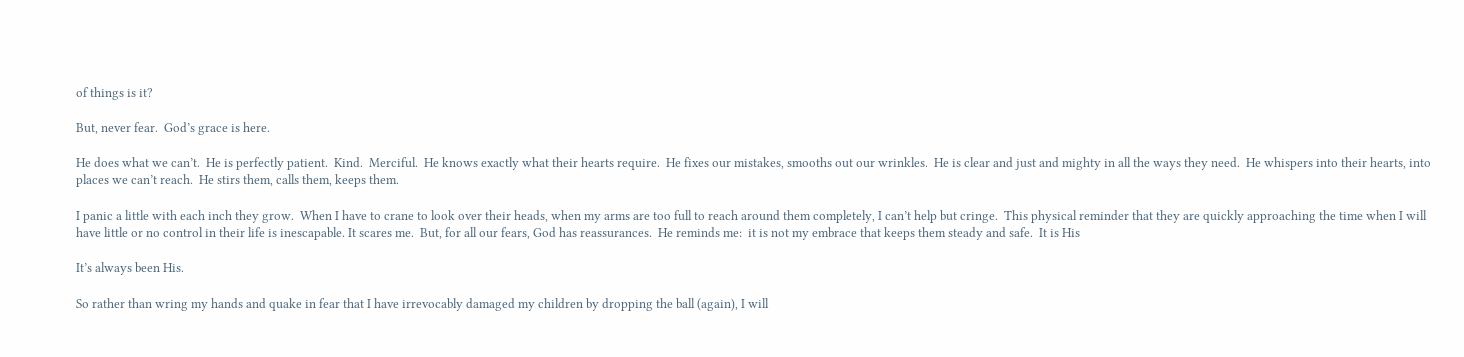of things is it?

But, never fear.  God’s grace is here.

He does what we can’t.  He is perfectly patient.  Kind.  Merciful.  He knows exactly what their hearts require.  He fixes our mistakes, smooths out our wrinkles.  He is clear and just and mighty in all the ways they need.  He whispers into their hearts, into places we can’t reach.  He stirs them, calls them, keeps them.

I panic a little with each inch they grow.  When I have to crane to look over their heads, when my arms are too full to reach around them completely, I can’t help but cringe.  This physical reminder that they are quickly approaching the time when I will have little or no control in their life is inescapable. It scares me.  But, for all our fears, God has reassurances.  He reminds me:  it is not my embrace that keeps them steady and safe.  It is His

It’s always been His.

So rather than wring my hands and quake in fear that I have irrevocably damaged my children by dropping the ball (again), I will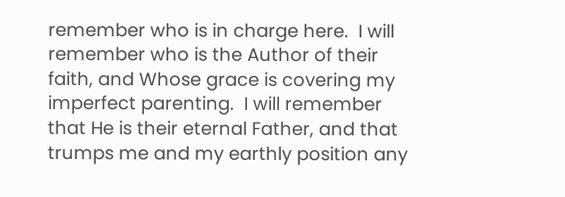remember who is in charge here.  I will remember who is the Author of their faith, and Whose grace is covering my imperfect parenting.  I will remember that He is their eternal Father, and that trumps me and my earthly position any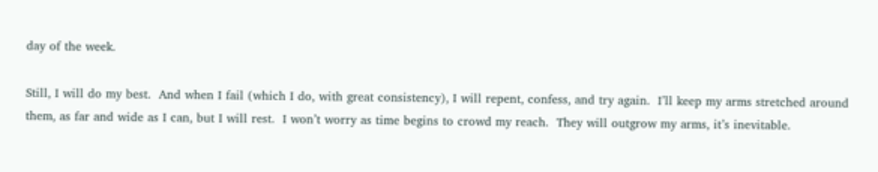day of the week.

Still, I will do my best.  And when I fail (which I do, with great consistency), I will repent, confess, and try again.  I’ll keep my arms stretched around them, as far and wide as I can, but I will rest.  I won’t worry as time begins to crowd my reach.  They will outgrow my arms, it’s inevitable.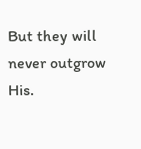But they will never outgrow His.